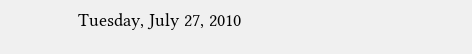Tuesday, July 27, 2010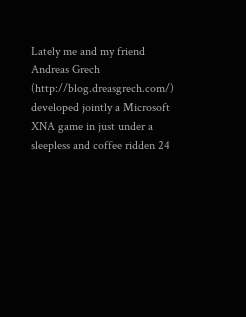Lately me and my friend Andreas Grech (http://blog.dreasgrech.com/) developed jointly a Microsoft XNA game in just under a sleepless and coffee ridden 24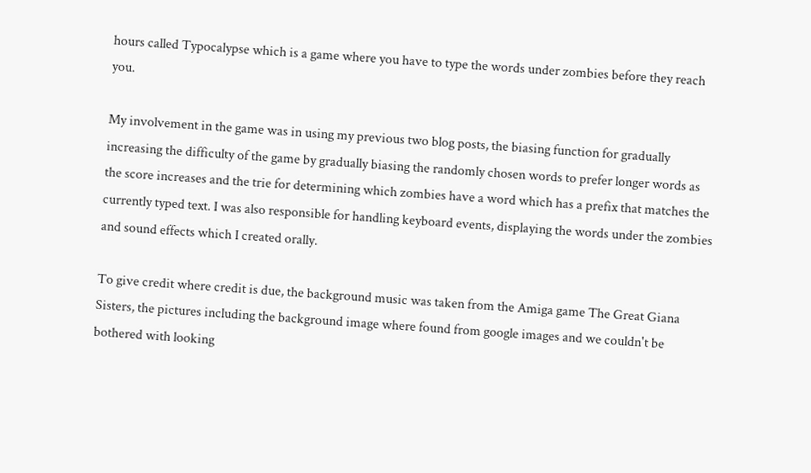hours called Typocalypse which is a game where you have to type the words under zombies before they reach you.

My involvement in the game was in using my previous two blog posts, the biasing function for gradually increasing the difficulty of the game by gradually biasing the randomly chosen words to prefer longer words as the score increases and the trie for determining which zombies have a word which has a prefix that matches the currently typed text. I was also responsible for handling keyboard events, displaying the words under the zombies and sound effects which I created orally.

To give credit where credit is due, the background music was taken from the Amiga game The Great Giana Sisters, the pictures including the background image where found from google images and we couldn't be bothered with looking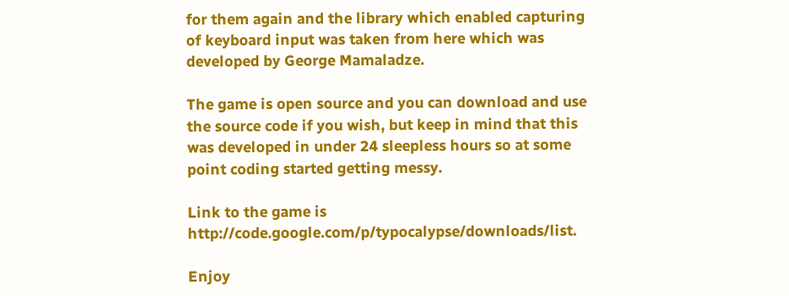for them again and the library which enabled capturing of keyboard input was taken from here which was developed by George Mamaladze.

The game is open source and you can download and use the source code if you wish, but keep in mind that this was developed in under 24 sleepless hours so at some point coding started getting messy.

Link to the game is http://code.google.com/p/typocalypse/downloads/list.

Enjoy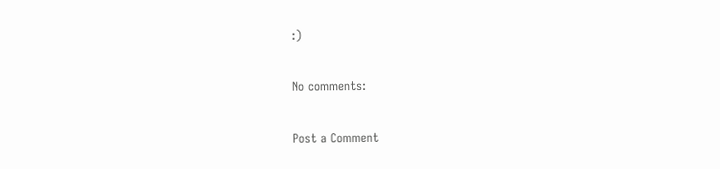:)

No comments:

Post a Comment